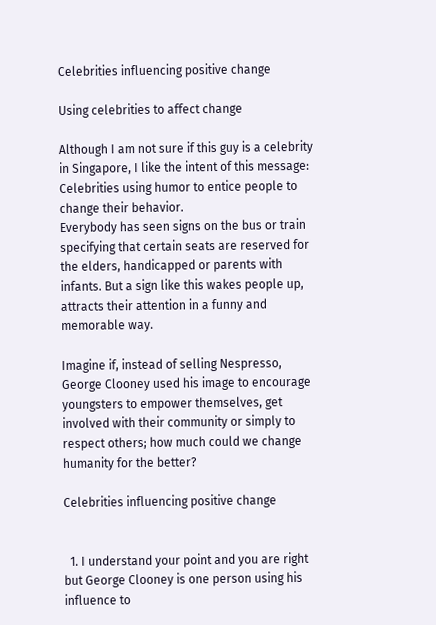Celebrities influencing positive change

Using celebrities to affect change

Although I am not sure if this guy is a celebrity in Singapore, I like the intent of this message: Celebrities using humor to entice people to change their behavior.
Everybody has seen signs on the bus or train specifying that certain seats are reserved for the elders, handicapped or parents with infants. But a sign like this wakes people up, attracts their attention in a funny and memorable way.

Imagine if, instead of selling Nespresso, George Clooney used his image to encourage youngsters to empower themselves, get involved with their community or simply to respect others; how much could we change humanity for the better?

Celebrities influencing positive change


  1. I understand your point and you are right but George Clooney is one person using his influence to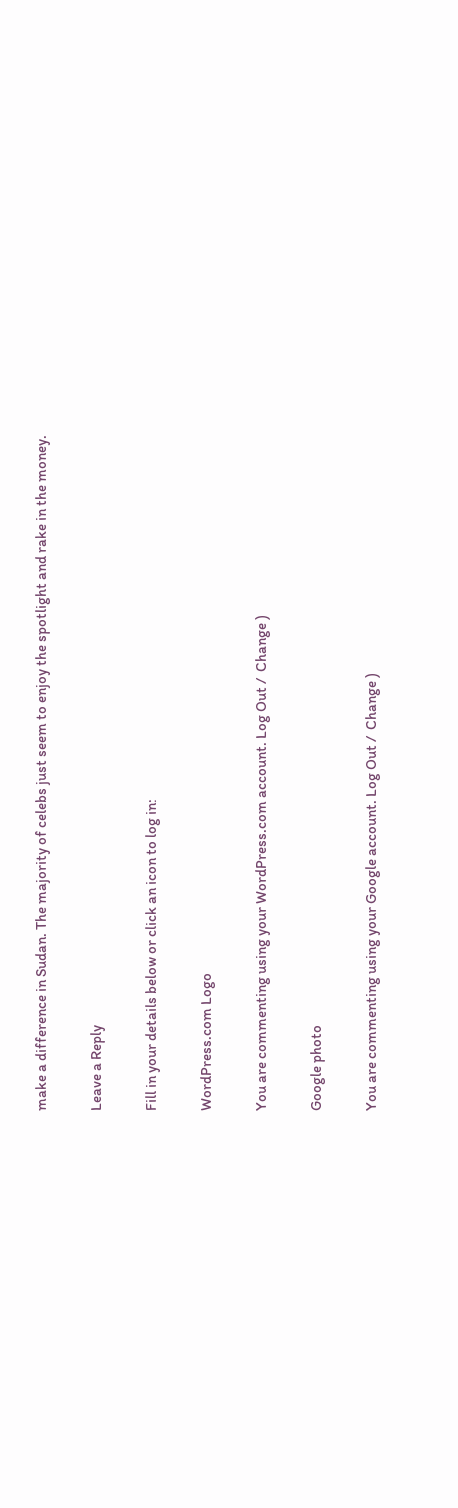make a difference in Sudan. The majority of celebs just seem to enjoy the spotlight and rake in the money.

Leave a Reply

Fill in your details below or click an icon to log in:

WordPress.com Logo

You are commenting using your WordPress.com account. Log Out /  Change )

Google photo

You are commenting using your Google account. Log Out /  Change )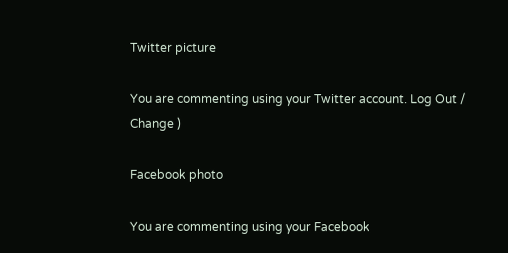Twitter picture

You are commenting using your Twitter account. Log Out /  Change )

Facebook photo

You are commenting using your Facebook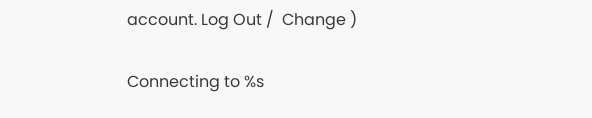account. Log Out /  Change )

Connecting to %s